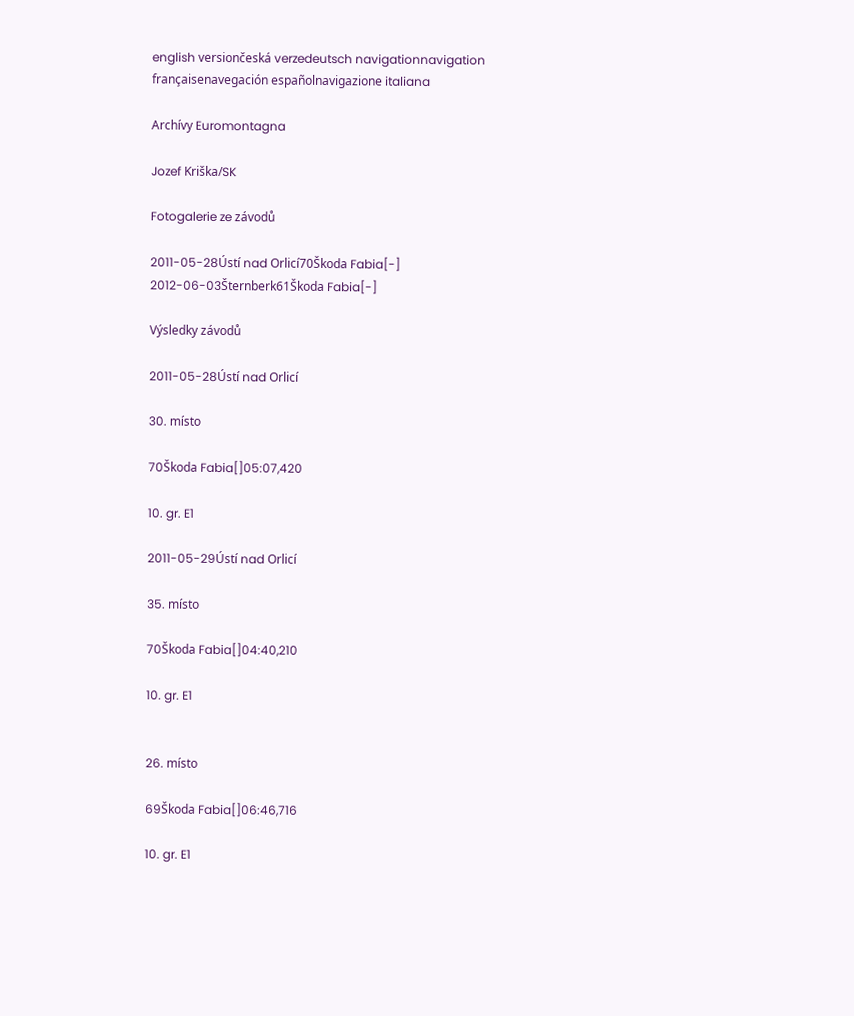english versiončeská verzedeutsch navigationnavigation françaisenavegación españolnavigazione italiana

Archívy Euromontagna

Jozef Kriška/SK

Fotogalerie ze závodů

2011-05-28Ústí nad Orlicí70Škoda Fabia[-]
2012-06-03Šternberk61Škoda Fabia[-]

Výsledky závodů

2011-05-28Ústí nad Orlicí

30. místo

70Škoda Fabia[]05:07,420

10. gr. E1

2011-05-29Ústí nad Orlicí

35. místo

70Škoda Fabia[]04:40,210

10. gr. E1


26. místo

69Škoda Fabia[]06:46,716

10. gr. E1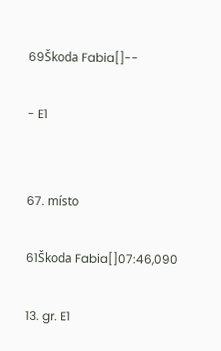69Škoda Fabia[]--

- E1


67. místo

61Škoda Fabia[]07:46,090

13. gr. E1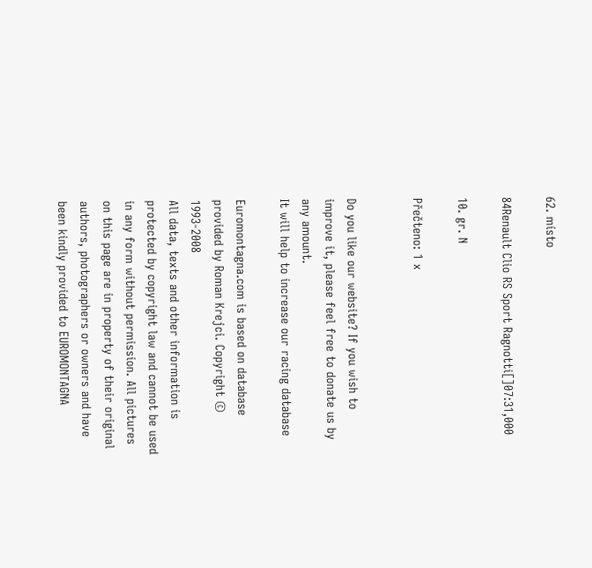62. místo

84Renault Clio RS Sport Ragnotti[]07:31,000

10. gr. N

Přečteno: 1 x


Do you like our website? If you wish to improve it, please feel free to donate us by any amount.
It will help to increase our racing database

Euromontagna.com is based on database provided by Roman Krejci. Copyright © 1993-2008
All data, texts and other information is protected by copyright law and cannot be used in any form without permission. All pictures on this page are in property of their original authors, photographers or owners and have been kindly provided to EUROMONTAGNA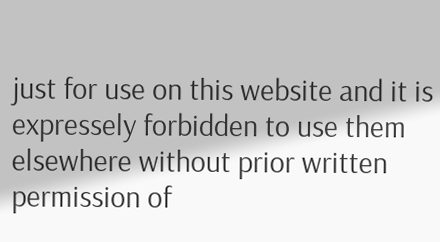just for use on this website and it is expressely forbidden to use them elsewhere without prior written permission of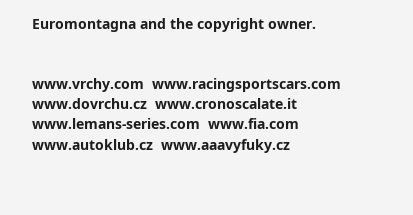Euromontagna and the copyright owner.


www.vrchy.com  www.racingsportscars.com  www.dovrchu.cz  www.cronoscalate.it  www.lemans-series.com  www.fia.com  www.autoklub.cz  www.aaavyfuky.cz